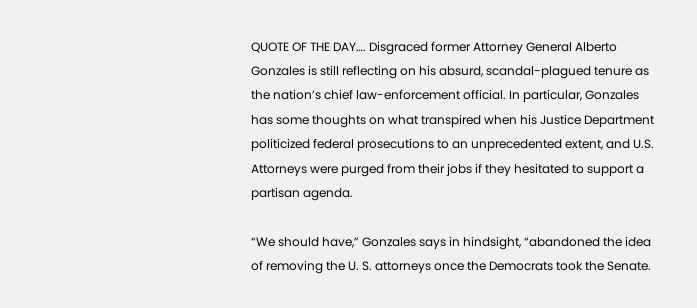QUOTE OF THE DAY…. Disgraced former Attorney General Alberto Gonzales is still reflecting on his absurd, scandal-plagued tenure as the nation’s chief law-enforcement official. In particular, Gonzales has some thoughts on what transpired when his Justice Department politicized federal prosecutions to an unprecedented extent, and U.S. Attorneys were purged from their jobs if they hesitated to support a partisan agenda.

“We should have,” Gonzales says in hindsight, “abandoned the idea of removing the U. S. attorneys once the Democrats took the Senate.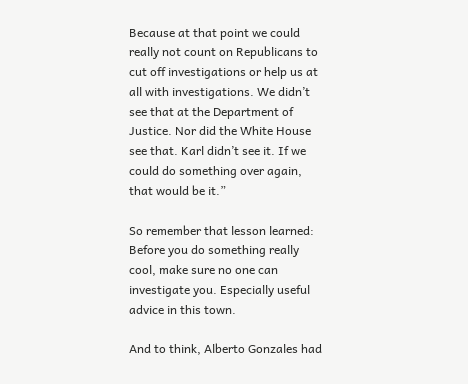Because at that point we could really not count on Republicans to cut off investigations or help us at all with investigations. We didn’t see that at the Department of Justice. Nor did the White House see that. Karl didn’t see it. If we could do something over again, that would be it.”

So remember that lesson learned: Before you do something really cool, make sure no one can investigate you. Especially useful advice in this town.

And to think, Alberto Gonzales had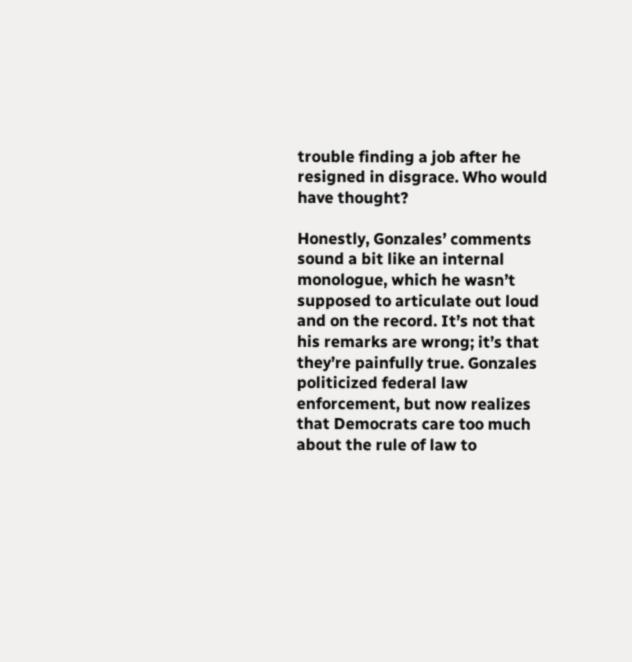trouble finding a job after he resigned in disgrace. Who would have thought?

Honestly, Gonzales’ comments sound a bit like an internal monologue, which he wasn’t supposed to articulate out loud and on the record. It’s not that his remarks are wrong; it’s that they’re painfully true. Gonzales politicized federal law enforcement, but now realizes that Democrats care too much about the rule of law to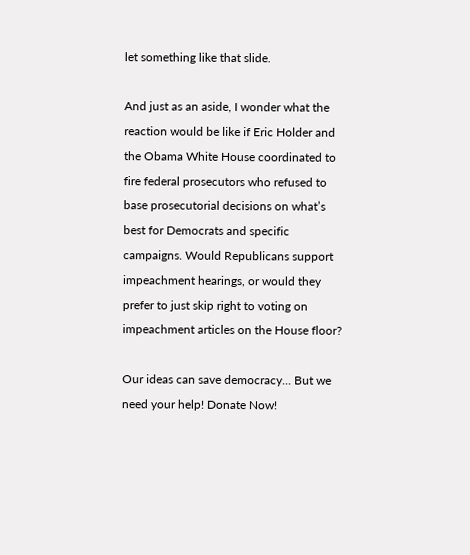let something like that slide.

And just as an aside, I wonder what the reaction would be like if Eric Holder and the Obama White House coordinated to fire federal prosecutors who refused to base prosecutorial decisions on what’s best for Democrats and specific campaigns. Would Republicans support impeachment hearings, or would they prefer to just skip right to voting on impeachment articles on the House floor?

Our ideas can save democracy... But we need your help! Donate Now!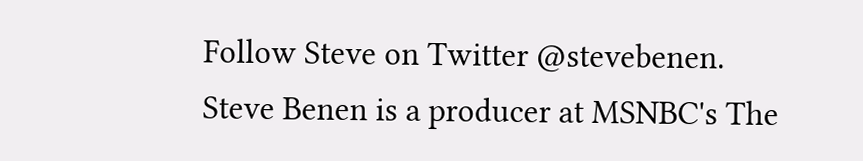Follow Steve on Twitter @stevebenen. Steve Benen is a producer at MSNBC's The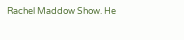Rachel Maddow Show. He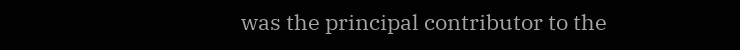was the principal contributor to the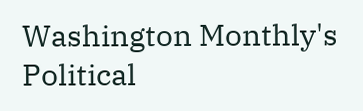Washington Monthly's Political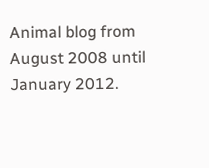Animal blog from August 2008 until January 2012.